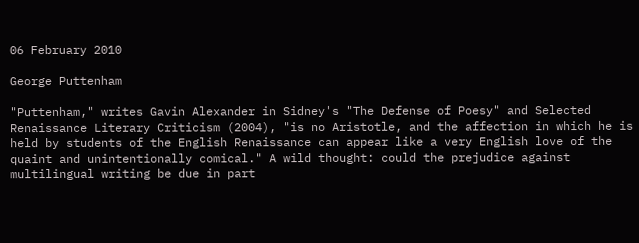06 February 2010

George Puttenham

"Puttenham," writes Gavin Alexander in Sidney's "The Defense of Poesy" and Selected Renaissance Literary Criticism (2004), "is no Aristotle, and the affection in which he is held by students of the English Renaissance can appear like a very English love of the quaint and unintentionally comical." A wild thought: could the prejudice against multilingual writing be due in part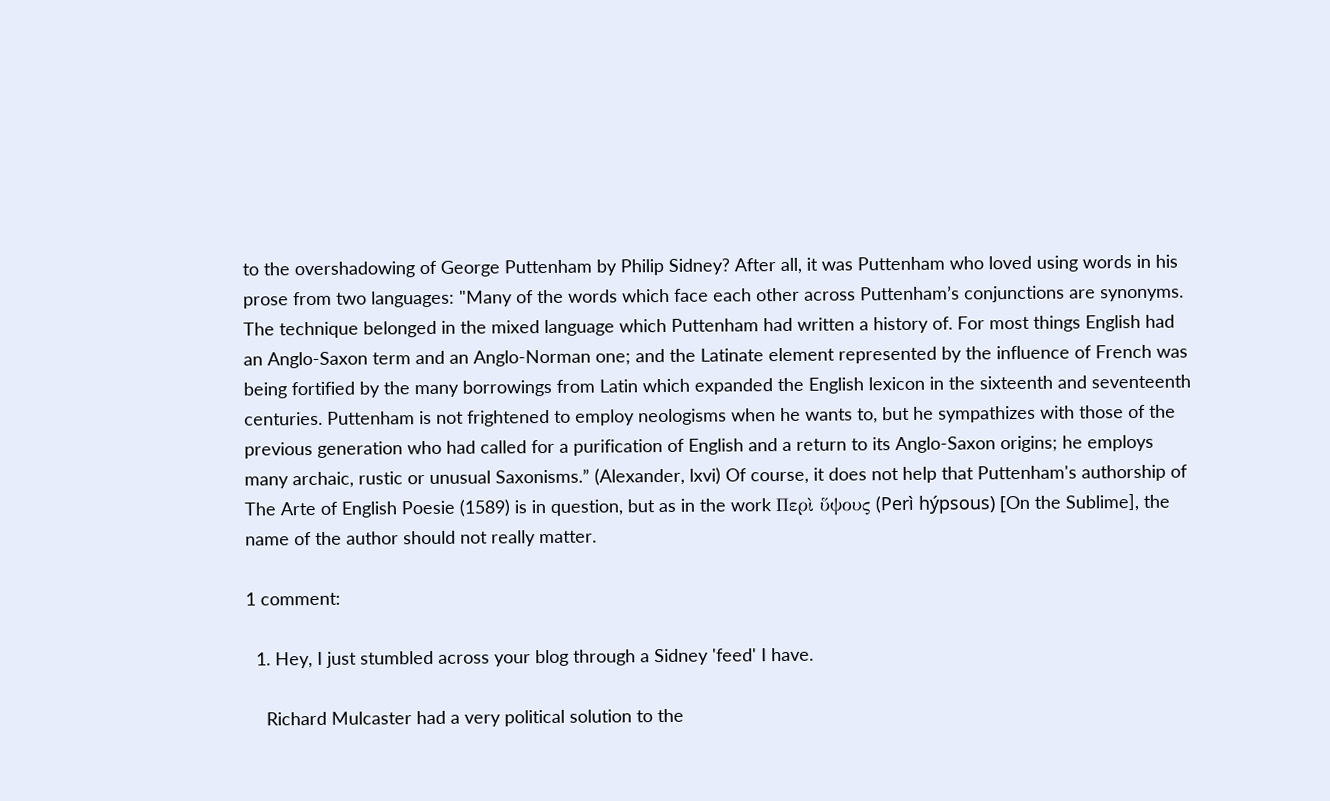to the overshadowing of George Puttenham by Philip Sidney? After all, it was Puttenham who loved using words in his prose from two languages: "Many of the words which face each other across Puttenham’s conjunctions are synonyms. The technique belonged in the mixed language which Puttenham had written a history of. For most things English had an Anglo-Saxon term and an Anglo-Norman one; and the Latinate element represented by the influence of French was being fortified by the many borrowings from Latin which expanded the English lexicon in the sixteenth and seventeenth centuries. Puttenham is not frightened to employ neologisms when he wants to, but he sympathizes with those of the previous generation who had called for a purification of English and a return to its Anglo-Saxon origins; he employs many archaic, rustic or unusual Saxonisms.” (Alexander, lxvi) Of course, it does not help that Puttenham's authorship of The Arte of English Poesie (1589) is in question, but as in the work Περὶ ὕψους (Perì hýpsous) [On the Sublime], the name of the author should not really matter.

1 comment:

  1. Hey, I just stumbled across your blog through a Sidney 'feed' I have.

    Richard Mulcaster had a very political solution to the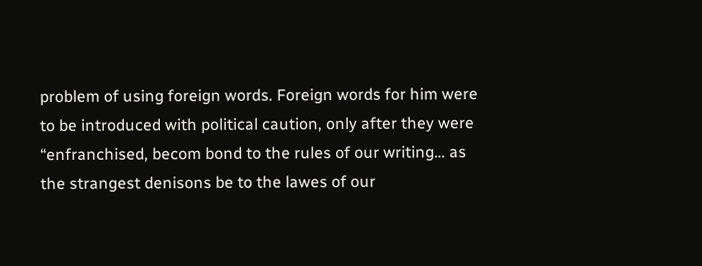problem of using foreign words. Foreign words for him were to be introduced with political caution, only after they were “enfranchised, becom bond to the rules of our writing… as the strangest denisons be to the lawes of our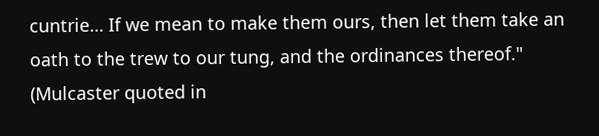cuntrie… If we mean to make them ours, then let them take an oath to the trew to our tung, and the ordinances thereof." (Mulcaster quoted in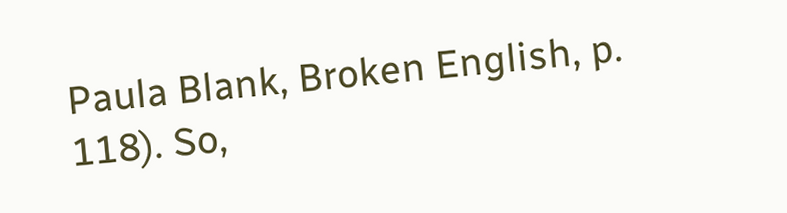Paula Blank, Broken English, p. 118). So,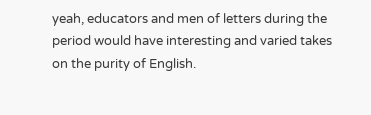yeah, educators and men of letters during the period would have interesting and varied takes on the purity of English.